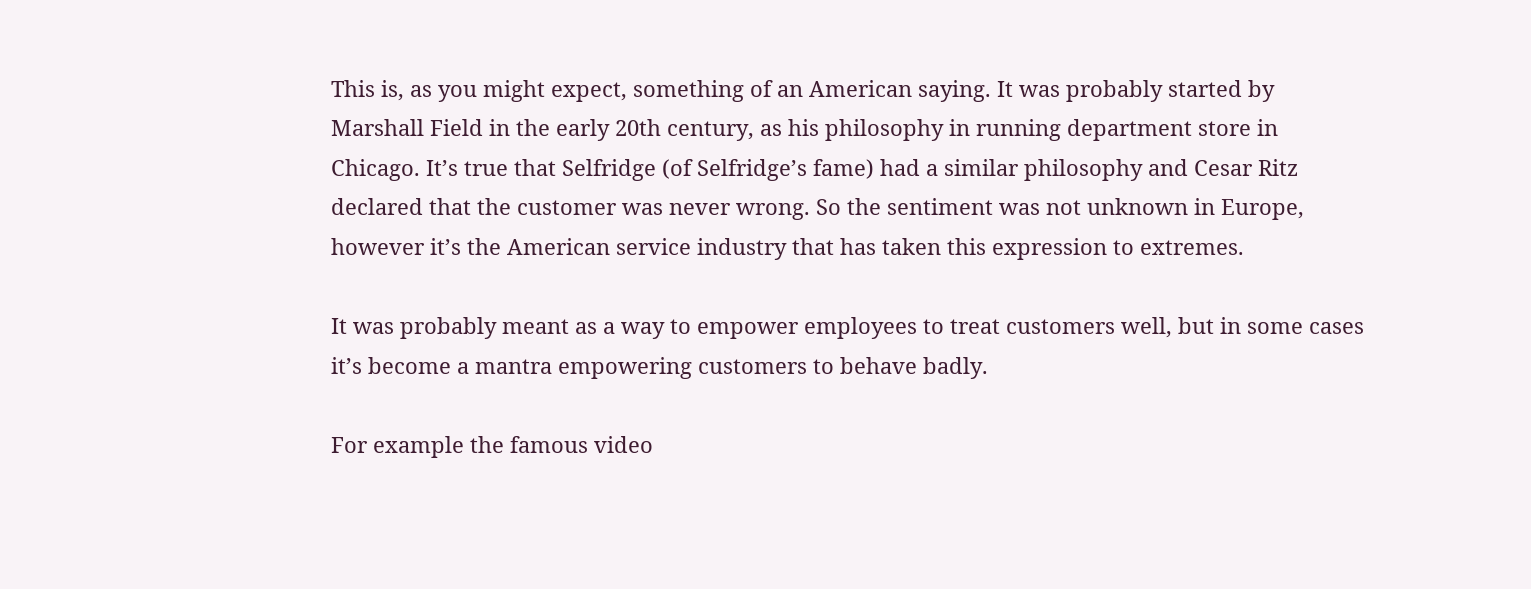This is, as you might expect, something of an American saying. It was probably started by Marshall Field in the early 20th century, as his philosophy in running department store in Chicago. It’s true that Selfridge (of Selfridge’s fame) had a similar philosophy and Cesar Ritz declared that the customer was never wrong. So the sentiment was not unknown in Europe, however it’s the American service industry that has taken this expression to extremes.

It was probably meant as a way to empower employees to treat customers well, but in some cases it’s become a mantra empowering customers to behave badly.

For example the famous video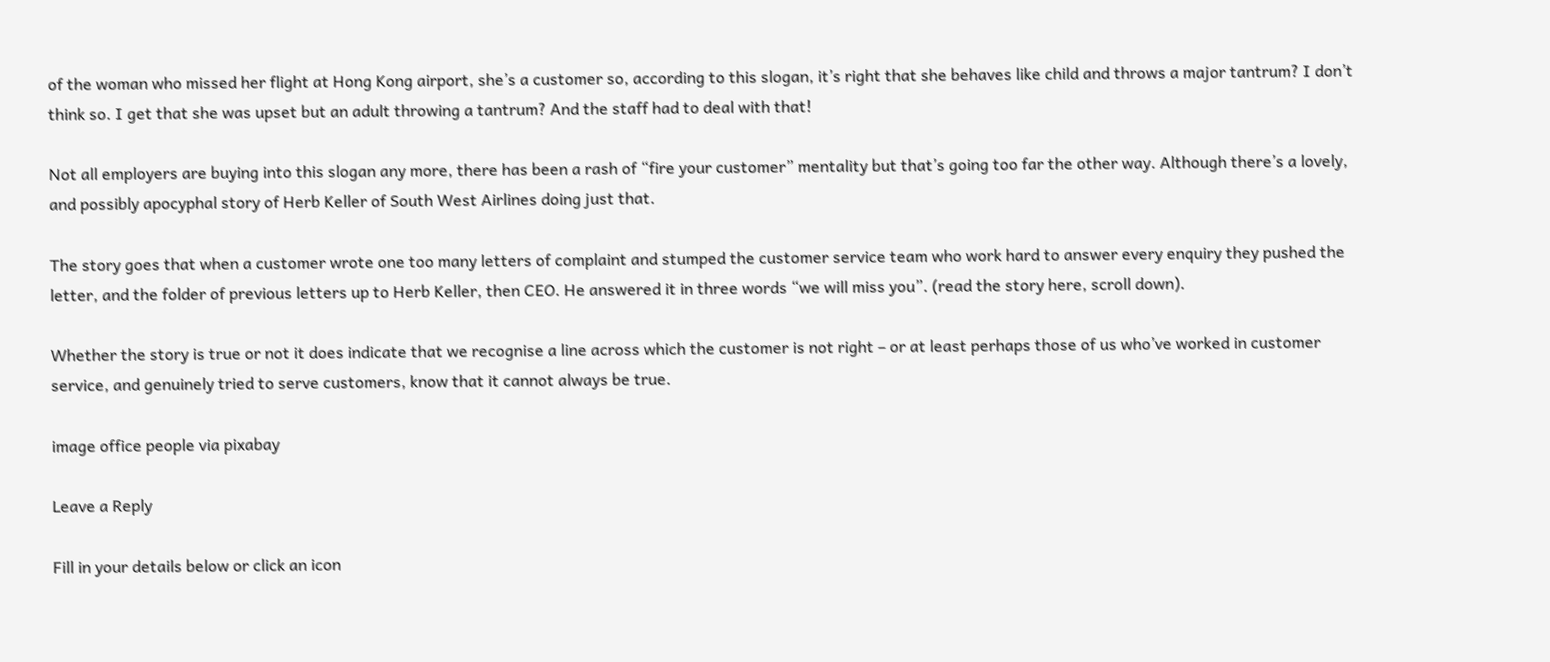of the woman who missed her flight at Hong Kong airport, she’s a customer so, according to this slogan, it’s right that she behaves like child and throws a major tantrum? I don’t think so. I get that she was upset but an adult throwing a tantrum? And the staff had to deal with that!

Not all employers are buying into this slogan any more, there has been a rash of “fire your customer” mentality but that’s going too far the other way. Although there’s a lovely, and possibly apocyphal story of Herb Keller of South West Airlines doing just that.

The story goes that when a customer wrote one too many letters of complaint and stumped the customer service team who work hard to answer every enquiry they pushed the letter, and the folder of previous letters up to Herb Keller, then CEO. He answered it in three words “we will miss you”. (read the story here, scroll down).

Whether the story is true or not it does indicate that we recognise a line across which the customer is not right – or at least perhaps those of us who’ve worked in customer service, and genuinely tried to serve customers, know that it cannot always be true.

image office people via pixabay

Leave a Reply

Fill in your details below or click an icon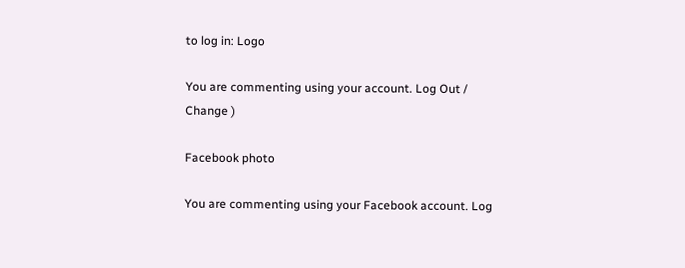to log in: Logo

You are commenting using your account. Log Out /  Change )

Facebook photo

You are commenting using your Facebook account. Log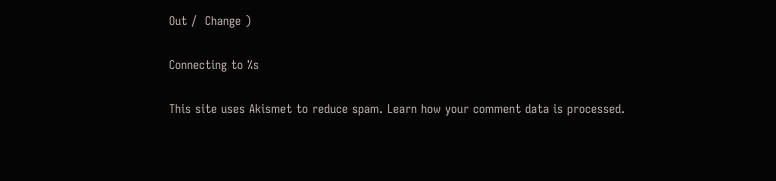Out /  Change )

Connecting to %s

This site uses Akismet to reduce spam. Learn how your comment data is processed.